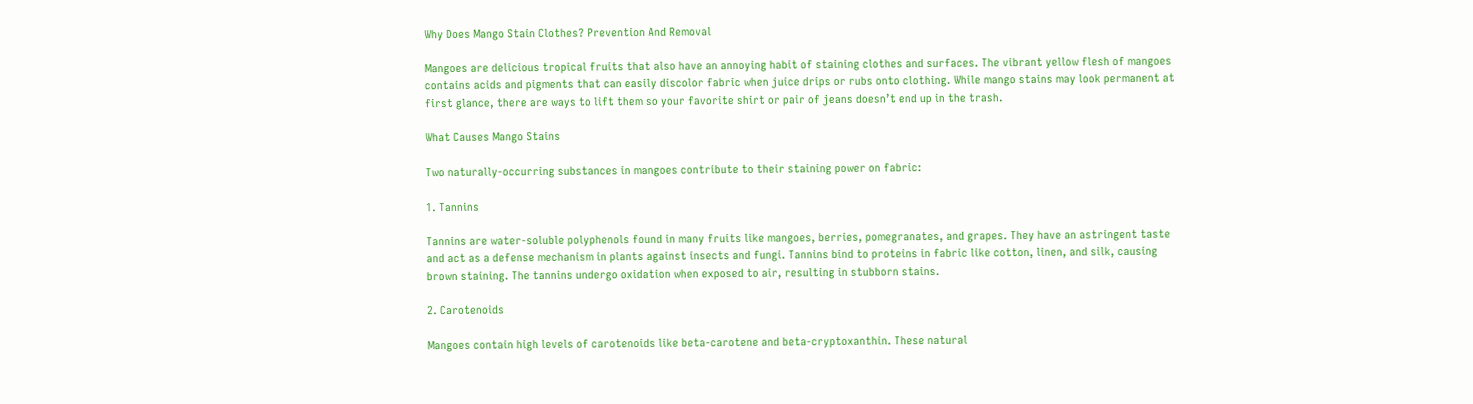Why Does Mango Stain Clothes? Prevention And Removal

Mangoes are delicious tropical fruits that also have an annoying habit of staining clothes and surfaces. The vibrant yellow flesh of mangoes contains acids and pigments that can easily discolor fabric when juice drips or rubs onto clothing. While mango stains may look permanent at first glance, there are ways to lift them so your favorite shirt or pair of jeans doesn’t end up in the trash.

What Causes Mango Stains

Two naturally-occurring substances in mangoes contribute to their staining power on fabric:

1. Tannins

Tannins are water-soluble polyphenols found in many fruits like mangoes, berries, pomegranates, and grapes. They have an astringent taste and act as a defense mechanism in plants against insects and fungi. Tannins bind to proteins in fabric like cotton, linen, and silk, causing brown staining. The tannins undergo oxidation when exposed to air, resulting in stubborn stains.

2. Carotenoids

Mangoes contain high levels of carotenoids like beta-carotene and beta-cryptoxanthin. These natural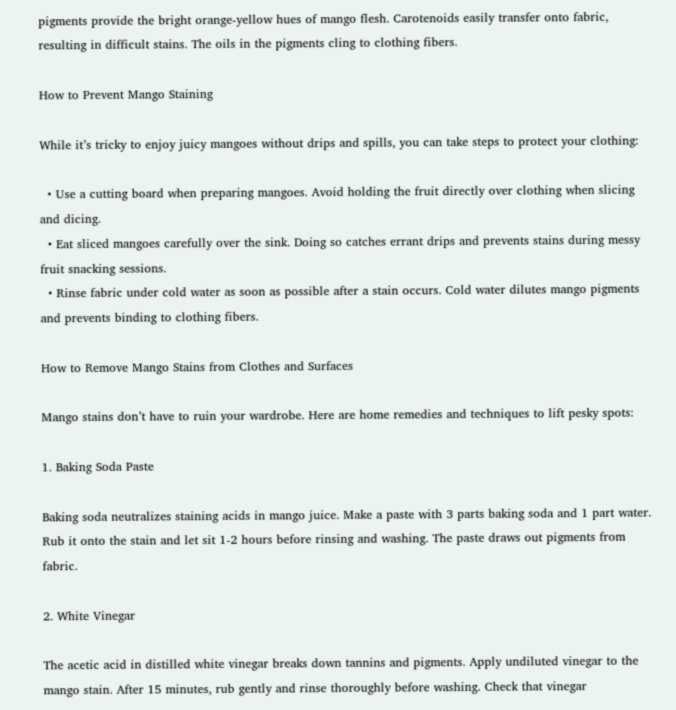pigments provide the bright orange-yellow hues of mango flesh. Carotenoids easily transfer onto fabric, resulting in difficult stains. The oils in the pigments cling to clothing fibers.

How to Prevent Mango Staining

While it’s tricky to enjoy juicy mangoes without drips and spills, you can take steps to protect your clothing:

  • Use a cutting board when preparing mangoes. Avoid holding the fruit directly over clothing when slicing and dicing.
  • Eat sliced mangoes carefully over the sink. Doing so catches errant drips and prevents stains during messy fruit snacking sessions.
  • Rinse fabric under cold water as soon as possible after a stain occurs. Cold water dilutes mango pigments and prevents binding to clothing fibers.

How to Remove Mango Stains from Clothes and Surfaces

Mango stains don’t have to ruin your wardrobe. Here are home remedies and techniques to lift pesky spots:

1. Baking Soda Paste

Baking soda neutralizes staining acids in mango juice. Make a paste with 3 parts baking soda and 1 part water. Rub it onto the stain and let sit 1-2 hours before rinsing and washing. The paste draws out pigments from fabric.

2. White Vinegar

The acetic acid in distilled white vinegar breaks down tannins and pigments. Apply undiluted vinegar to the mango stain. After 15 minutes, rub gently and rinse thoroughly before washing. Check that vinegar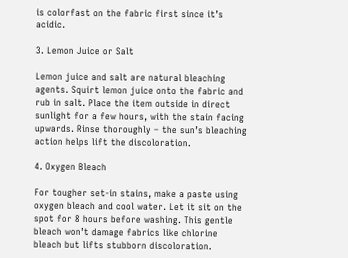is colorfast on the fabric first since it’s acidic.

3. Lemon Juice or Salt

Lemon juice and salt are natural bleaching agents. Squirt lemon juice onto the fabric and rub in salt. Place the item outside in direct sunlight for a few hours, with the stain facing upwards. Rinse thoroughly – the sun’s bleaching action helps lift the discoloration.

4. Oxygen Bleach

For tougher set-in stains, make a paste using oxygen bleach and cool water. Let it sit on the spot for 8 hours before washing. This gentle bleach won’t damage fabrics like chlorine bleach but lifts stubborn discoloration.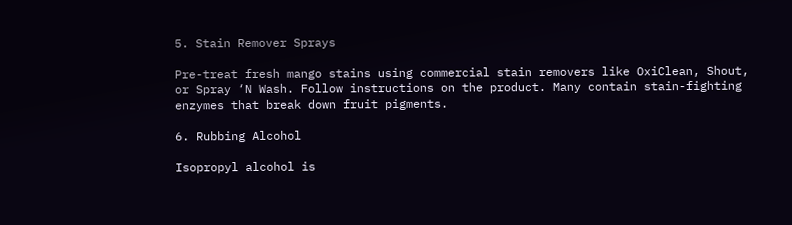5. Stain Remover Sprays

Pre-treat fresh mango stains using commercial stain removers like OxiClean, Shout, or Spray ‘N Wash. Follow instructions on the product. Many contain stain-fighting enzymes that break down fruit pigments.

6. Rubbing Alcohol

Isopropyl alcohol is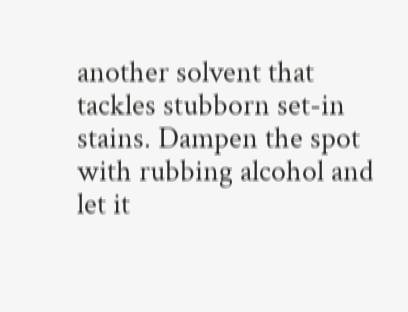another solvent that tackles stubborn set-in stains. Dampen the spot with rubbing alcohol and let it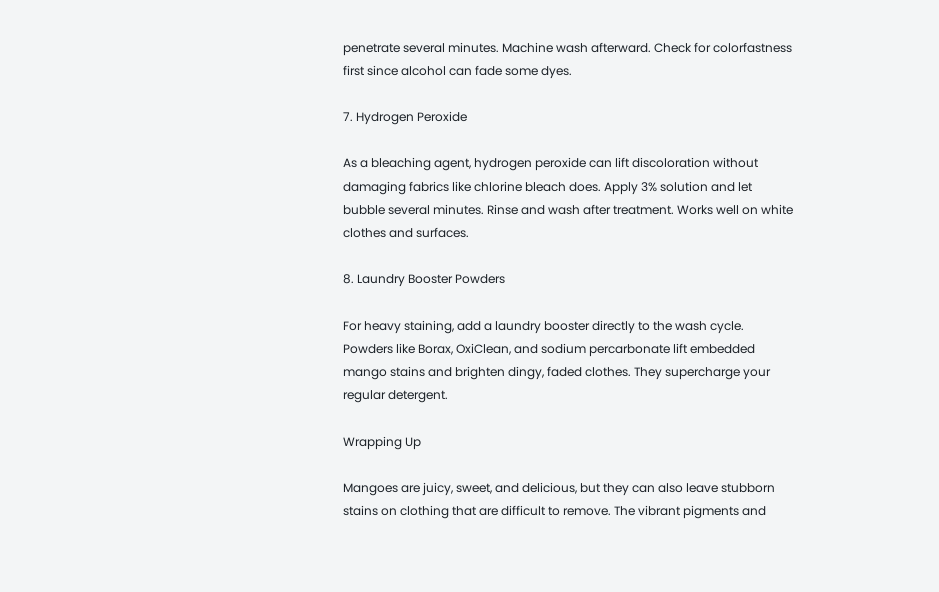penetrate several minutes. Machine wash afterward. Check for colorfastness first since alcohol can fade some dyes.

7. Hydrogen Peroxide

As a bleaching agent, hydrogen peroxide can lift discoloration without damaging fabrics like chlorine bleach does. Apply 3% solution and let bubble several minutes. Rinse and wash after treatment. Works well on white clothes and surfaces.

8. Laundry Booster Powders

For heavy staining, add a laundry booster directly to the wash cycle. Powders like Borax, OxiClean, and sodium percarbonate lift embedded mango stains and brighten dingy, faded clothes. They supercharge your regular detergent.

Wrapping Up

Mangoes are juicy, sweet, and delicious, but they can also leave stubborn stains on clothing that are difficult to remove. The vibrant pigments and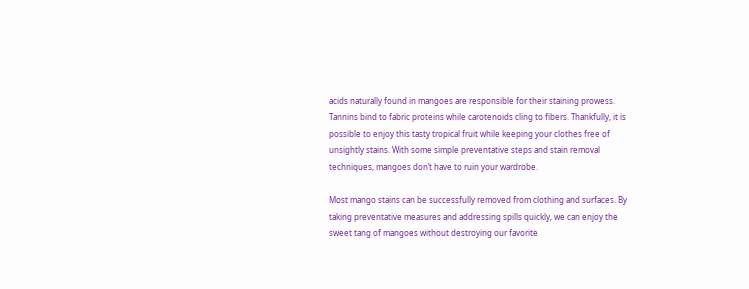acids naturally found in mangoes are responsible for their staining prowess. Tannins bind to fabric proteins while carotenoids cling to fibers. Thankfully, it is possible to enjoy this tasty tropical fruit while keeping your clothes free of unsightly stains. With some simple preventative steps and stain removal techniques, mangoes don’t have to ruin your wardrobe.

Most mango stains can be successfully removed from clothing and surfaces. By taking preventative measures and addressing spills quickly, we can enjoy the sweet tang of mangoes without destroying our favorite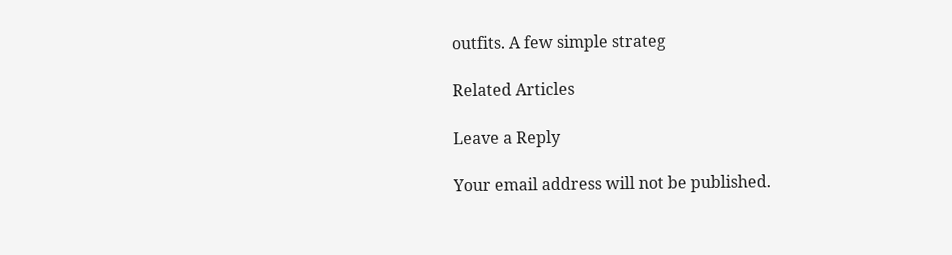outfits. A few simple strateg

Related Articles

Leave a Reply

Your email address will not be published.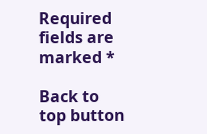Required fields are marked *

Back to top button